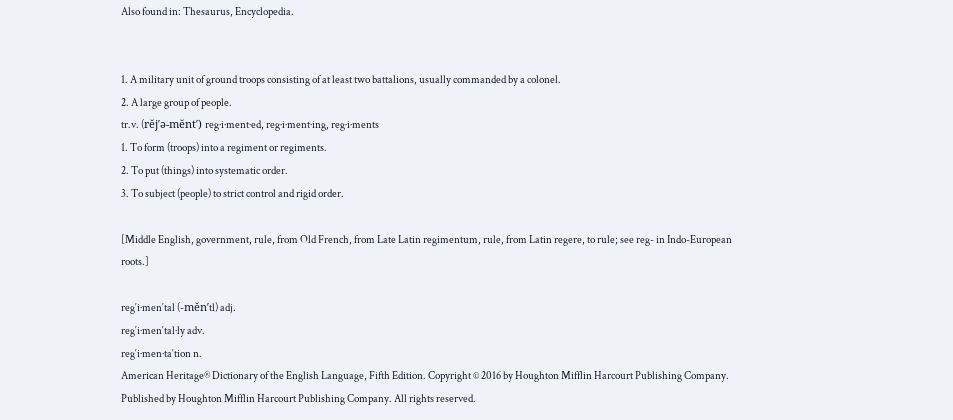Also found in: Thesaurus, Encyclopedia.


1. A military unit of ground troops consisting of at least two battalions, usually commanded by a colonel.
2. A large group of people.
tr.v. (rĕj′ə-mĕnt′) reg·i·ment·ed, reg·i·ment·ing, reg·i·ments
1. To form (troops) into a regiment or regiments.
2. To put (things) into systematic order.
3. To subject (people) to strict control and rigid order.

[Middle English, government, rule, from Old French, from Late Latin regimentum, rule, from Latin regere, to rule; see reg- in Indo-European roots.]

reg′i·men′tal (-mĕn′tl) adj.
reg′i·men′tal·ly adv.
reg′i·men·ta′tion n.
American Heritage® Dictionary of the English Language, Fifth Edition. Copyright © 2016 by Houghton Mifflin Harcourt Publishing Company. Published by Houghton Mifflin Harcourt Publishing Company. All rights reserved.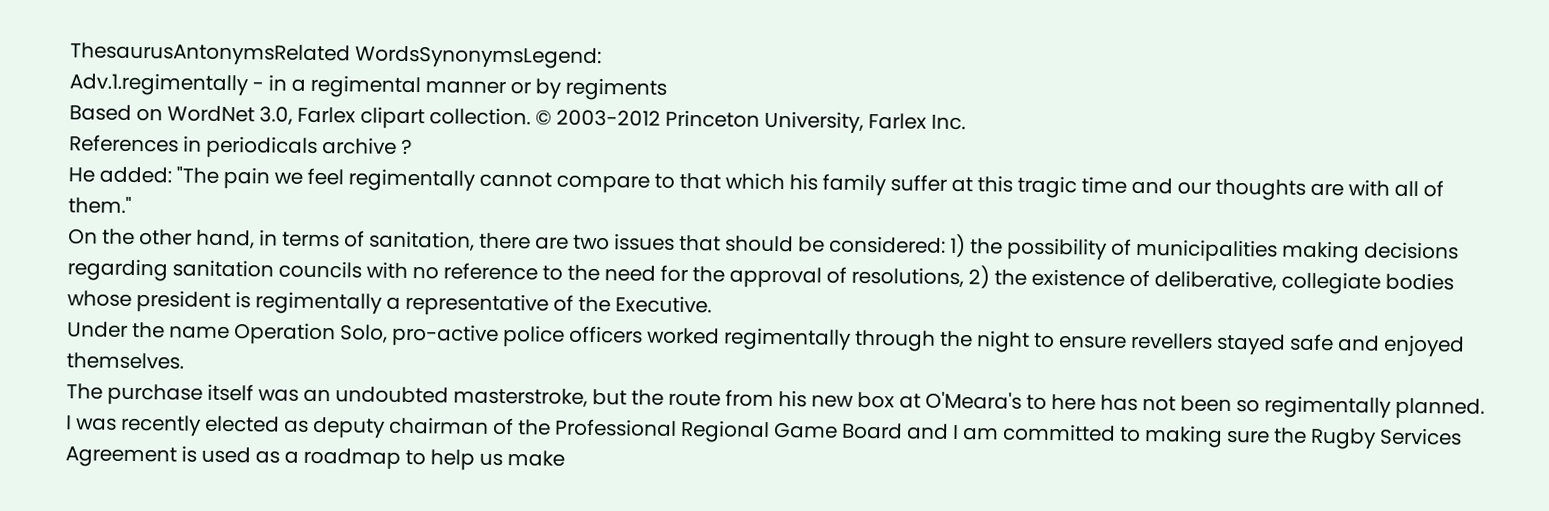ThesaurusAntonymsRelated WordsSynonymsLegend:
Adv.1.regimentally - in a regimental manner or by regiments
Based on WordNet 3.0, Farlex clipart collection. © 2003-2012 Princeton University, Farlex Inc.
References in periodicals archive ?
He added: "The pain we feel regimentally cannot compare to that which his family suffer at this tragic time and our thoughts are with all of them."
On the other hand, in terms of sanitation, there are two issues that should be considered: 1) the possibility of municipalities making decisions regarding sanitation councils with no reference to the need for the approval of resolutions, 2) the existence of deliberative, collegiate bodies whose president is regimentally a representative of the Executive.
Under the name Operation Solo, pro-active police officers worked regimentally through the night to ensure revellers stayed safe and enjoyed themselves.
The purchase itself was an undoubted masterstroke, but the route from his new box at O'Meara's to here has not been so regimentally planned.
I was recently elected as deputy chairman of the Professional Regional Game Board and I am committed to making sure the Rugby Services Agreement is used as a roadmap to help us make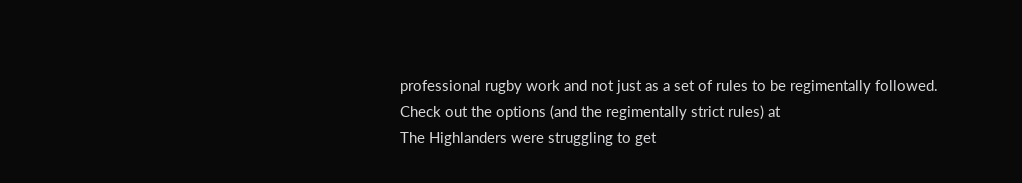professional rugby work and not just as a set of rules to be regimentally followed.
Check out the options (and the regimentally strict rules) at
The Highlanders were struggling to get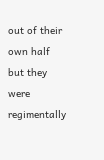out of their own half but they were regimentally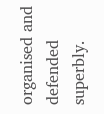organised and defended superbly.